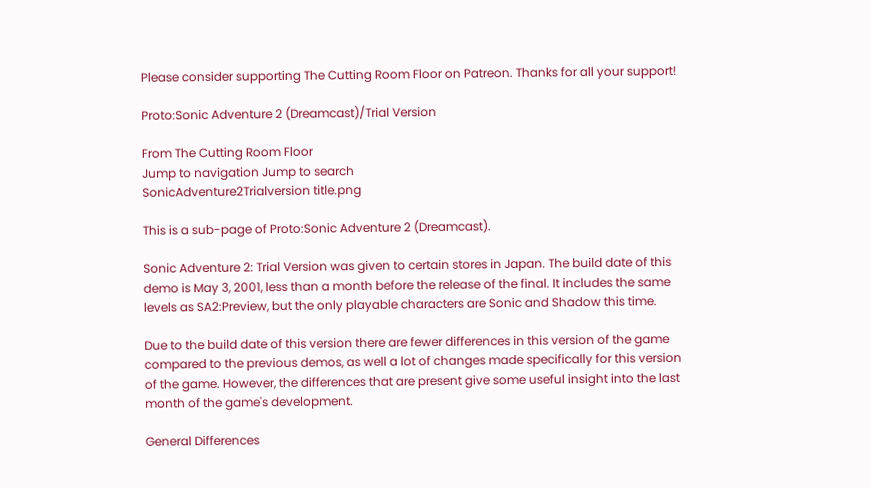Please consider supporting The Cutting Room Floor on Patreon. Thanks for all your support!

Proto:Sonic Adventure 2 (Dreamcast)/Trial Version

From The Cutting Room Floor
Jump to navigation Jump to search
SonicAdventure2Trialversion title.png

This is a sub-page of Proto:Sonic Adventure 2 (Dreamcast).

Sonic Adventure 2: Trial Version was given to certain stores in Japan. The build date of this demo is May 3, 2001, less than a month before the release of the final. It includes the same levels as SA2:Preview, but the only playable characters are Sonic and Shadow this time.

Due to the build date of this version there are fewer differences in this version of the game compared to the previous demos, as well a lot of changes made specifically for this version of the game. However, the differences that are present give some useful insight into the last month of the game's development.

General Differences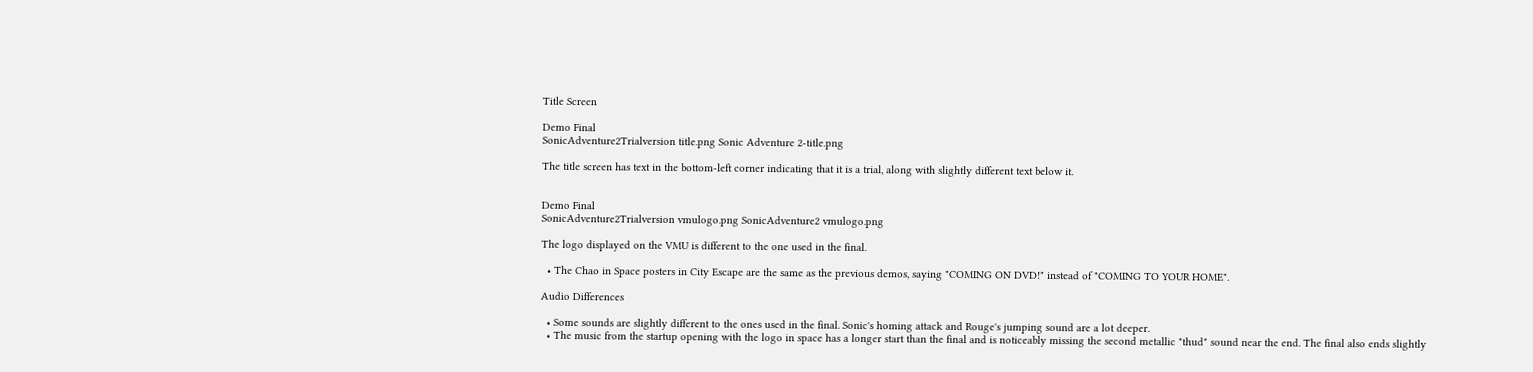Title Screen

Demo Final
SonicAdventure2Trialversion title.png Sonic Adventure 2-title.png

The title screen has text in the bottom-left corner indicating that it is a trial, along with slightly different text below it.


Demo Final
SonicAdventure2Trialversion vmulogo.png SonicAdventure2 vmulogo.png

The logo displayed on the VMU is different to the one used in the final.

  • The Chao in Space posters in City Escape are the same as the previous demos, saying "COMING ON DVD!" instead of "COMING TO YOUR HOME".

Audio Differences

  • Some sounds are slightly different to the ones used in the final. Sonic's homing attack and Rouge's jumping sound are a lot deeper.
  • The music from the startup opening with the logo in space has a longer start than the final and is noticeably missing the second metallic "thud" sound near the end. The final also ends slightly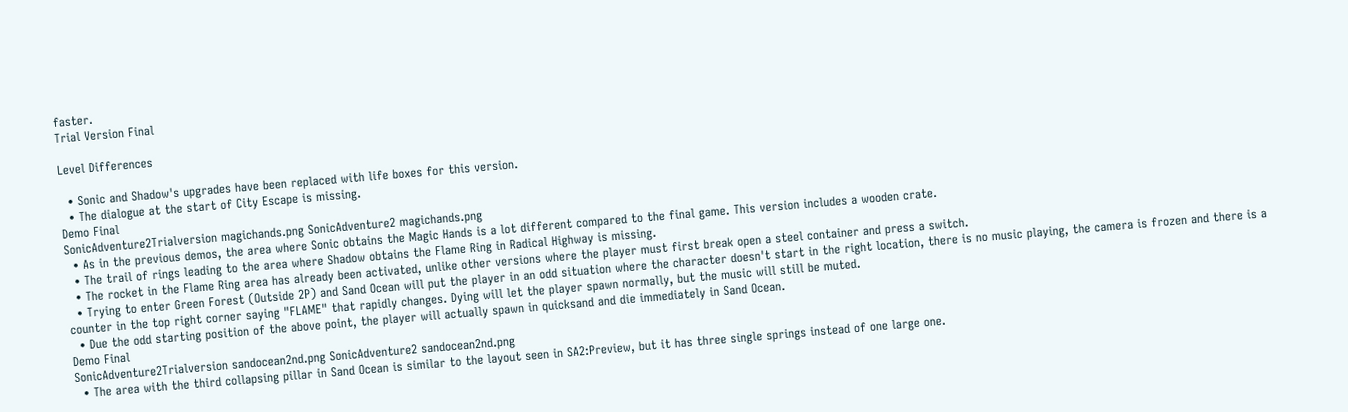faster.
Trial Version Final

Level Differences

  • Sonic and Shadow's upgrades have been replaced with life boxes for this version.
  • The dialogue at the start of City Escape is missing.
Demo Final
SonicAdventure2Trialversion magichands.png SonicAdventure2 magichands.png
  • As in the previous demos, the area where Sonic obtains the Magic Hands is a lot different compared to the final game. This version includes a wooden crate.
  • The trail of rings leading to the area where Shadow obtains the Flame Ring in Radical Highway is missing.
  • The rocket in the Flame Ring area has already been activated, unlike other versions where the player must first break open a steel container and press a switch.
  • Trying to enter Green Forest (Outside 2P) and Sand Ocean will put the player in an odd situation where the character doesn't start in the right location, there is no music playing, the camera is frozen and there is a counter in the top right corner saying "FLAME" that rapidly changes. Dying will let the player spawn normally, but the music will still be muted.
  • Due the odd starting position of the above point, the player will actually spawn in quicksand and die immediately in Sand Ocean.
Demo Final
SonicAdventure2Trialversion sandocean2nd.png SonicAdventure2 sandocean2nd.png
  • The area with the third collapsing pillar in Sand Ocean is similar to the layout seen in SA2:Preview, but it has three single springs instead of one large one.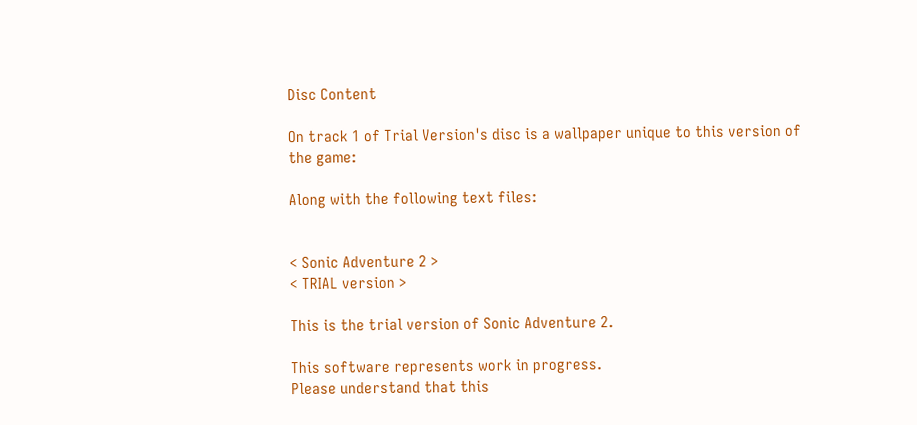Disc Content

On track 1 of Trial Version's disc is a wallpaper unique to this version of the game:

Along with the following text files:


< Sonic Adventure 2 >
< TRIAL version >

This is the trial version of Sonic Adventure 2.

This software represents work in progress.
Please understand that this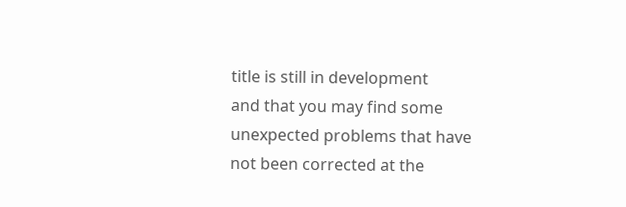title is still in development
and that you may find some unexpected problems that have
not been corrected at the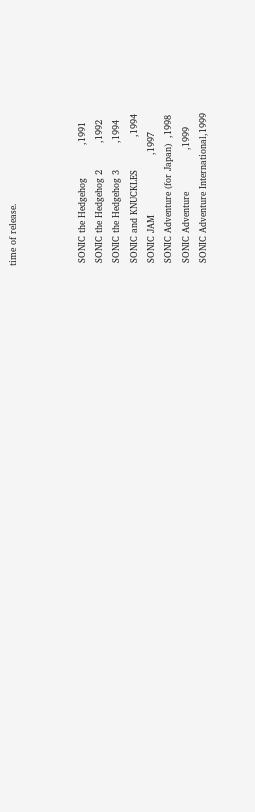time of release.



 SONIC the Hedgehog           ,1991
 SONIC the Hedgehog 2         ,1992
 SONIC the Hedgehog 3         ,1994
 SONIC and KNUCKLES           ,1994
 SONIC JAM                    ,1997
 SONIC Adventure (for Japan)  ,1998
 SONIC Adventure              ,1999
 SONIC Adventure International,1999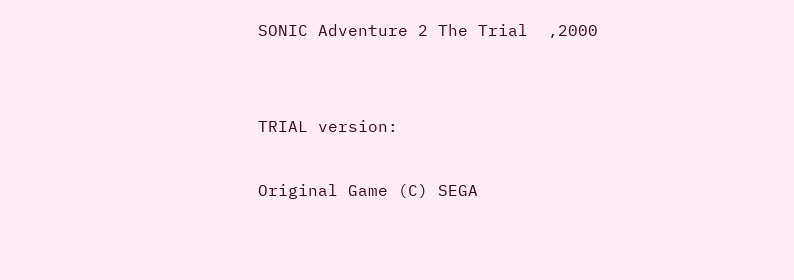SONIC Adventure 2 The Trial  ,2000


TRIAL version:

Original Game (C) SEGA